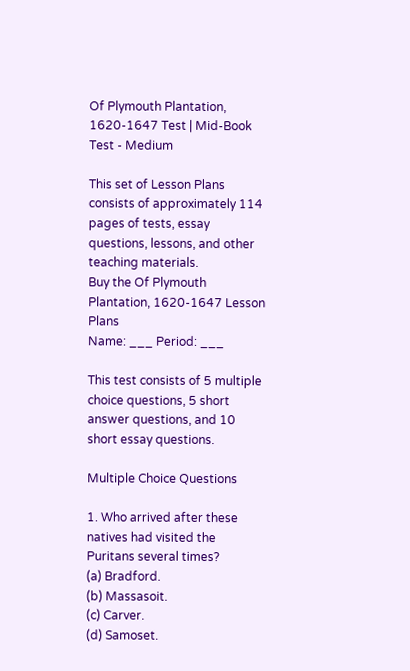Of Plymouth Plantation, 1620-1647 Test | Mid-Book Test - Medium

This set of Lesson Plans consists of approximately 114 pages of tests, essay questions, lessons, and other teaching materials.
Buy the Of Plymouth Plantation, 1620-1647 Lesson Plans
Name: ___ Period: ___

This test consists of 5 multiple choice questions, 5 short answer questions, and 10 short essay questions.

Multiple Choice Questions

1. Who arrived after these natives had visited the Puritans several times?
(a) Bradford.
(b) Massasoit.
(c) Carver.
(d) Samoset.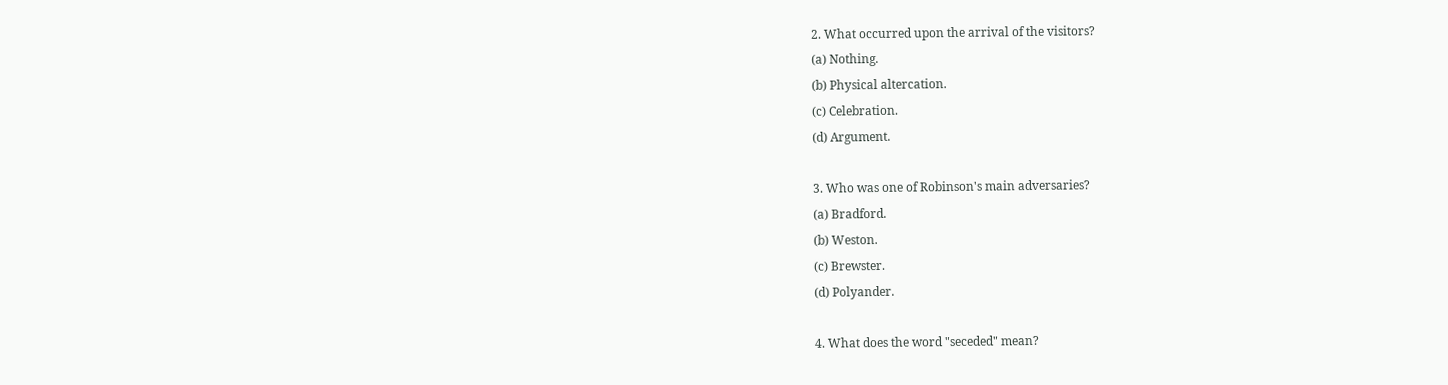2. What occurred upon the arrival of the visitors?
(a) Nothing.
(b) Physical altercation.
(c) Celebration.
(d) Argument.

3. Who was one of Robinson's main adversaries?
(a) Bradford.
(b) Weston.
(c) Brewster.
(d) Polyander.

4. What does the word "seceded" mean?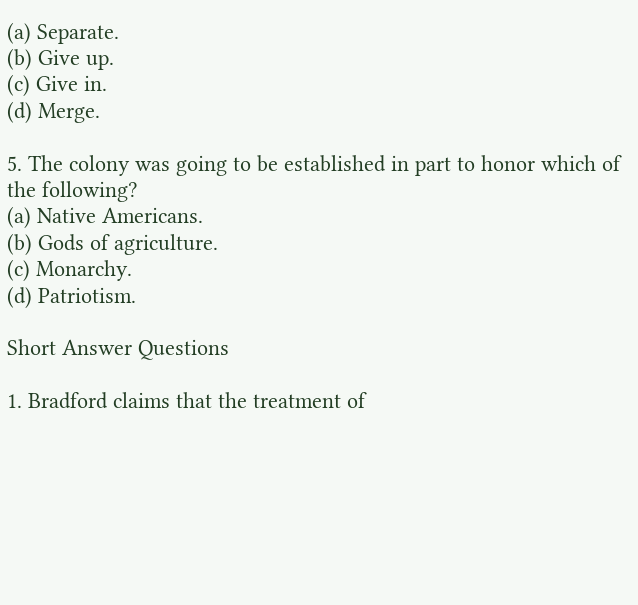(a) Separate.
(b) Give up.
(c) Give in.
(d) Merge.

5. The colony was going to be established in part to honor which of the following?
(a) Native Americans.
(b) Gods of agriculture.
(c) Monarchy.
(d) Patriotism.

Short Answer Questions

1. Bradford claims that the treatment of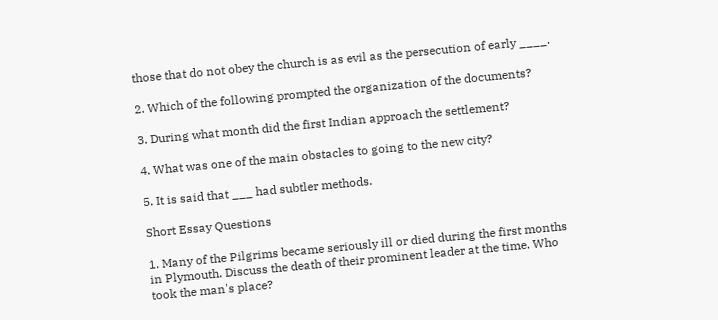those that do not obey the church is as evil as the persecution of early ____.

2. Which of the following prompted the organization of the documents?

3. During what month did the first Indian approach the settlement?

4. What was one of the main obstacles to going to the new city?

5. It is said that ___ had subtler methods.

Short Essay Questions

1. Many of the Pilgrims became seriously ill or died during the first months in Plymouth. Discuss the death of their prominent leader at the time. Who took the man's place?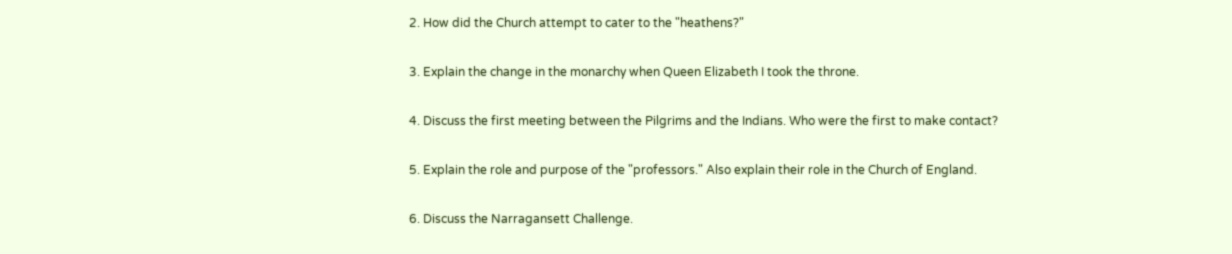2. How did the Church attempt to cater to the "heathens?"

3. Explain the change in the monarchy when Queen Elizabeth I took the throne.

4. Discuss the first meeting between the Pilgrims and the Indians. Who were the first to make contact?

5. Explain the role and purpose of the "professors." Also explain their role in the Church of England.

6. Discuss the Narragansett Challenge.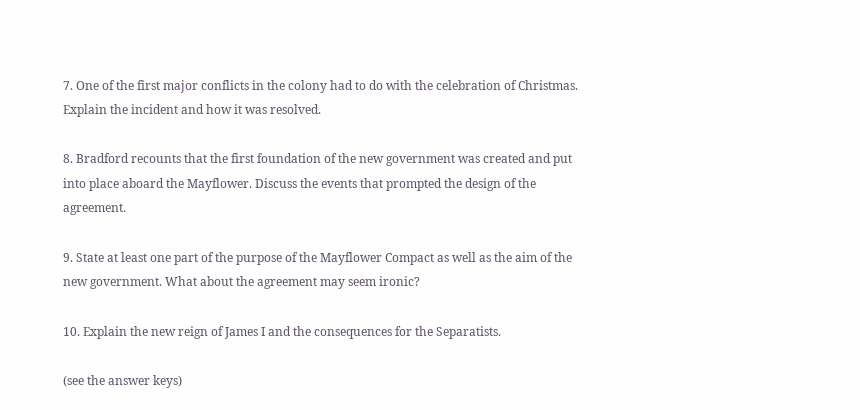7. One of the first major conflicts in the colony had to do with the celebration of Christmas. Explain the incident and how it was resolved.

8. Bradford recounts that the first foundation of the new government was created and put into place aboard the Mayflower. Discuss the events that prompted the design of the agreement.

9. State at least one part of the purpose of the Mayflower Compact as well as the aim of the new government. What about the agreement may seem ironic?

10. Explain the new reign of James I and the consequences for the Separatists.

(see the answer keys)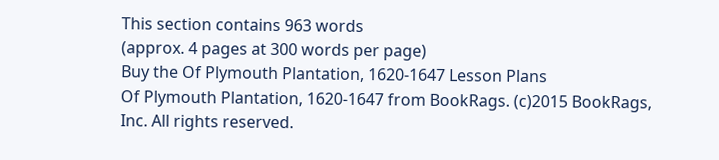This section contains 963 words
(approx. 4 pages at 300 words per page)
Buy the Of Plymouth Plantation, 1620-1647 Lesson Plans
Of Plymouth Plantation, 1620-1647 from BookRags. (c)2015 BookRags, Inc. All rights reserved.